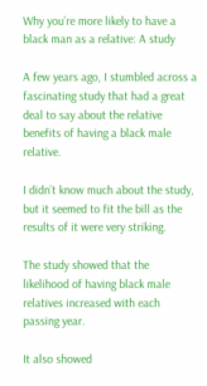Why you’re more likely to have a black man as a relative: A study

A few years ago, I stumbled across a fascinating study that had a great deal to say about the relative benefits of having a black male relative.

I didn’t know much about the study, but it seemed to fit the bill as the results of it were very striking.

The study showed that the likelihood of having black male relatives increased with each passing year.

It also showed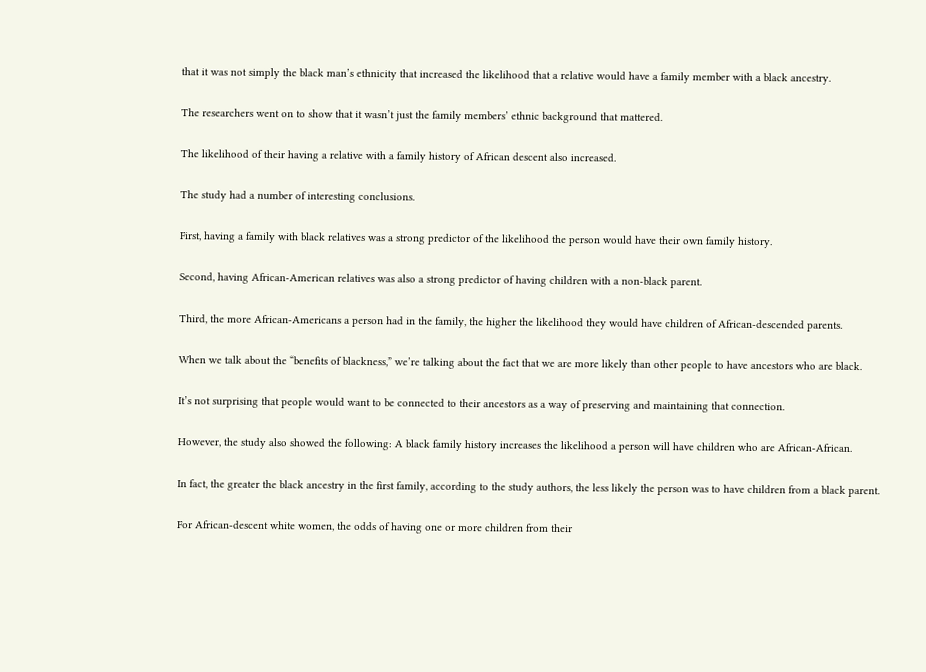that it was not simply the black man’s ethnicity that increased the likelihood that a relative would have a family member with a black ancestry.

The researchers went on to show that it wasn’t just the family members’ ethnic background that mattered.

The likelihood of their having a relative with a family history of African descent also increased.

The study had a number of interesting conclusions.

First, having a family with black relatives was a strong predictor of the likelihood the person would have their own family history.

Second, having African-American relatives was also a strong predictor of having children with a non-black parent.

Third, the more African-Americans a person had in the family, the higher the likelihood they would have children of African-descended parents.

When we talk about the “benefits of blackness,” we’re talking about the fact that we are more likely than other people to have ancestors who are black.

It’s not surprising that people would want to be connected to their ancestors as a way of preserving and maintaining that connection.

However, the study also showed the following: A black family history increases the likelihood a person will have children who are African-African.

In fact, the greater the black ancestry in the first family, according to the study authors, the less likely the person was to have children from a black parent.

For African-descent white women, the odds of having one or more children from their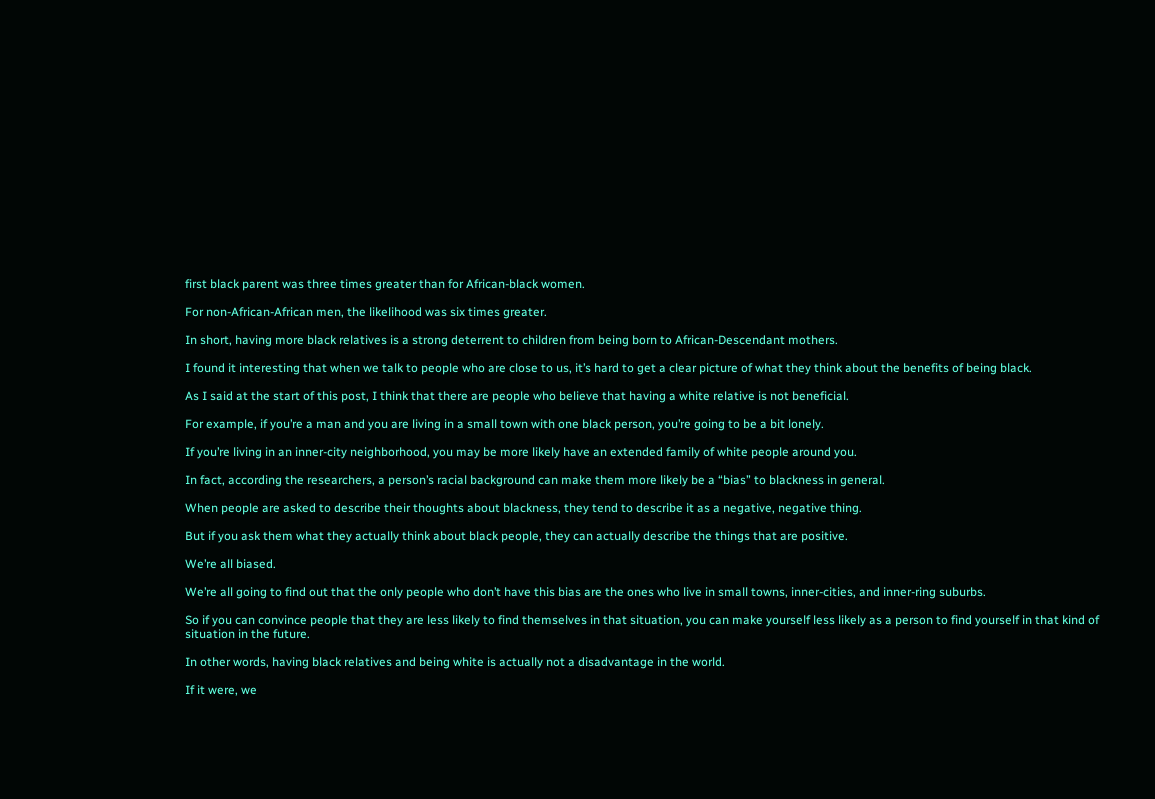first black parent was three times greater than for African-black women.

For non-African-African men, the likelihood was six times greater.

In short, having more black relatives is a strong deterrent to children from being born to African-Descendant mothers.

I found it interesting that when we talk to people who are close to us, it’s hard to get a clear picture of what they think about the benefits of being black.

As I said at the start of this post, I think that there are people who believe that having a white relative is not beneficial.

For example, if you’re a man and you are living in a small town with one black person, you’re going to be a bit lonely.

If you’re living in an inner-city neighborhood, you may be more likely have an extended family of white people around you.

In fact, according the researchers, a person’s racial background can make them more likely be a “bias” to blackness in general.

When people are asked to describe their thoughts about blackness, they tend to describe it as a negative, negative thing.

But if you ask them what they actually think about black people, they can actually describe the things that are positive.

We’re all biased.

We’re all going to find out that the only people who don’t have this bias are the ones who live in small towns, inner-cities, and inner-ring suburbs.

So if you can convince people that they are less likely to find themselves in that situation, you can make yourself less likely as a person to find yourself in that kind of situation in the future.

In other words, having black relatives and being white is actually not a disadvantage in the world.

If it were, we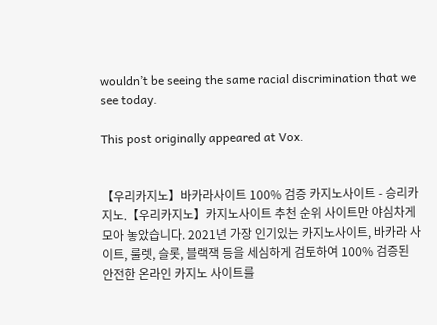wouldn’t be seeing the same racial discrimination that we see today.

This post originally appeared at Vox.


【우리카지노】바카라사이트 100% 검증 카지노사이트 - 승리카지노.【우리카지노】카지노사이트 추천 순위 사이트만 야심차게 모아 놓았습니다. 2021년 가장 인기있는 카지노사이트, 바카라 사이트, 룰렛, 슬롯, 블랙잭 등을 세심하게 검토하여 100% 검증된 안전한 온라인 카지노 사이트를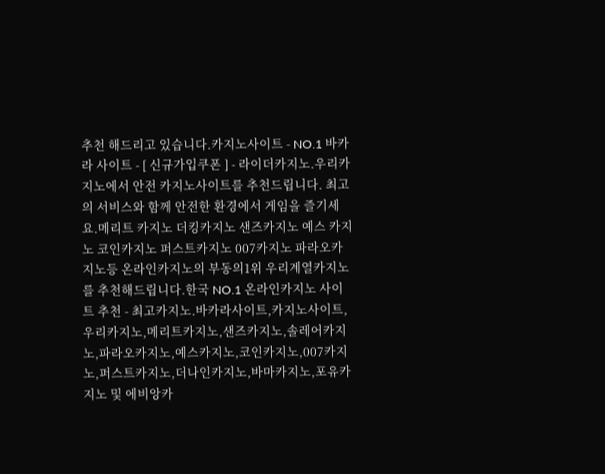추천 해드리고 있습니다.카지노사이트 - NO.1 바카라 사이트 - [ 신규가입쿠폰 ] - 라이더카지노.우리카지노에서 안전 카지노사이트를 추천드립니다. 최고의 서비스와 함께 안전한 환경에서 게임을 즐기세요.메리트 카지노 더킹카지노 샌즈카지노 예스 카지노 코인카지노 퍼스트카지노 007카지노 파라오카지노등 온라인카지노의 부동의1위 우리계열카지노를 추천해드립니다.한국 NO.1 온라인카지노 사이트 추천 - 최고카지노.바카라사이트,카지노사이트,우리카지노,메리트카지노,샌즈카지노,솔레어카지노,파라오카지노,예스카지노,코인카지노,007카지노,퍼스트카지노,더나인카지노,바마카지노,포유카지노 및 에비앙카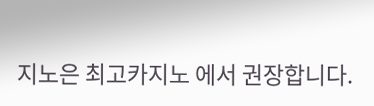지노은 최고카지노 에서 권장합니다.